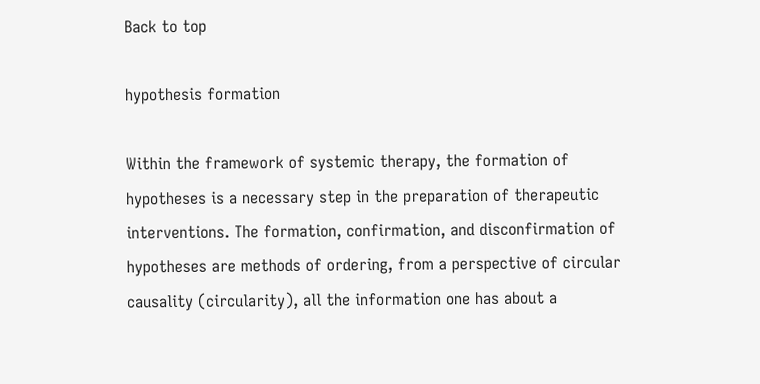Back to top

hypothesis formation

Within the framework of systemic therapy, the formation of hypotheses is a necessary step in the preparation of therapeutic interventions. The formation, confirmation, and disconfirmation of hypotheses are methods of ordering, from a perspective of circular causality (circularity), all the information one has about a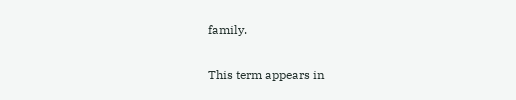family.

This term appears in